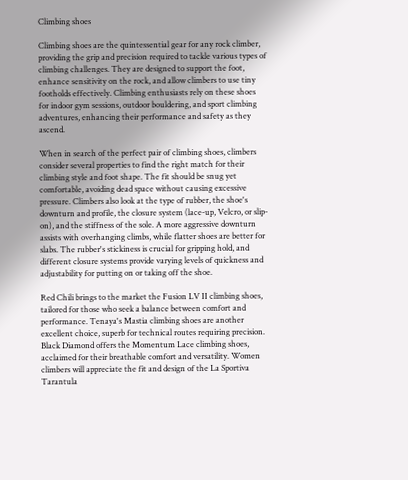Climbing shoes

Climbing shoes are the quintessential gear for any rock climber, providing the grip and precision required to tackle various types of climbing challenges. They are designed to support the foot, enhance sensitivity on the rock, and allow climbers to use tiny footholds effectively. Climbing enthusiasts rely on these shoes for indoor gym sessions, outdoor bouldering, and sport climbing adventures, enhancing their performance and safety as they ascend.

When in search of the perfect pair of climbing shoes, climbers consider several properties to find the right match for their climbing style and foot shape. The fit should be snug yet comfortable, avoiding dead space without causing excessive pressure. Climbers also look at the type of rubber, the shoe's downturn and profile, the closure system (lace-up, Velcro, or slip-on), and the stiffness of the sole. A more aggressive downturn assists with overhanging climbs, while flatter shoes are better for slabs. The rubber's stickiness is crucial for gripping hold, and different closure systems provide varying levels of quickness and adjustability for putting on or taking off the shoe.

Red Chili brings to the market the Fusion LV II climbing shoes, tailored for those who seek a balance between comfort and performance. Tenaya's Mastia climbing shoes are another excellent choice, superb for technical routes requiring precision. Black Diamond offers the Momentum Lace climbing shoes, acclaimed for their breathable comfort and versatility. Women climbers will appreciate the fit and design of the La Sportiva Tarantula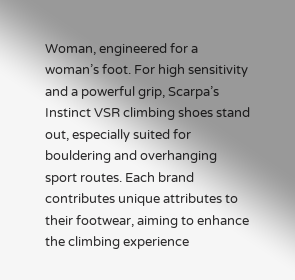Woman, engineered for a woman’s foot. For high sensitivity and a powerful grip, Scarpa’s Instinct VSR climbing shoes stand out, especially suited for bouldering and overhanging sport routes. Each brand contributes unique attributes to their footwear, aiming to enhance the climbing experience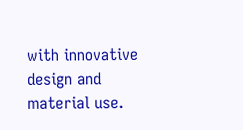with innovative design and material use.